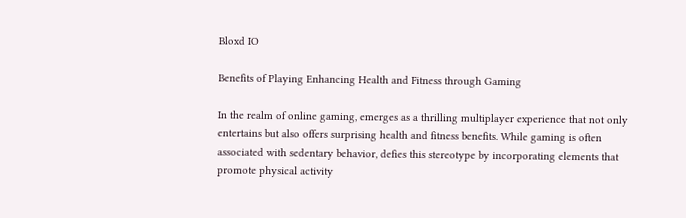Bloxd IO

Benefits of Playing Enhancing Health and Fitness through Gaming

In the realm of online gaming, emerges as a thrilling multiplayer experience that not only entertains but also offers surprising health and fitness benefits. While gaming is often associated with sedentary behavior, defies this stereotype by incorporating elements that promote physical activity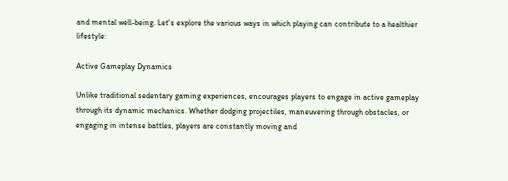and mental well-being. Let's explore the various ways in which playing can contribute to a healthier lifestyle:

Active Gameplay Dynamics

Unlike traditional sedentary gaming experiences, encourages players to engage in active gameplay through its dynamic mechanics. Whether dodging projectiles, maneuvering through obstacles, or engaging in intense battles, players are constantly moving and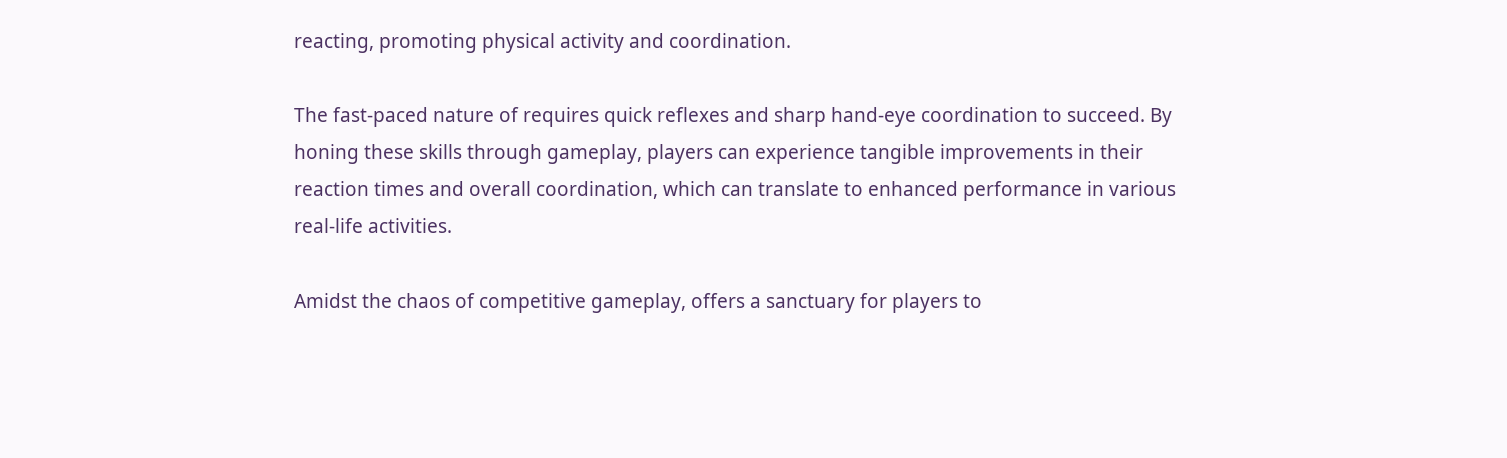reacting, promoting physical activity and coordination.

The fast-paced nature of requires quick reflexes and sharp hand-eye coordination to succeed. By honing these skills through gameplay, players can experience tangible improvements in their reaction times and overall coordination, which can translate to enhanced performance in various real-life activities.

Amidst the chaos of competitive gameplay, offers a sanctuary for players to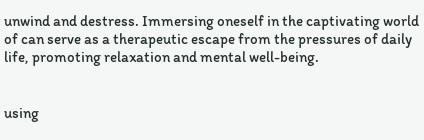unwind and destress. Immersing oneself in the captivating world of can serve as a therapeutic escape from the pressures of daily life, promoting relaxation and mental well-being.


using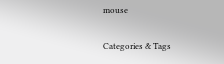mouse

Categories & Tags